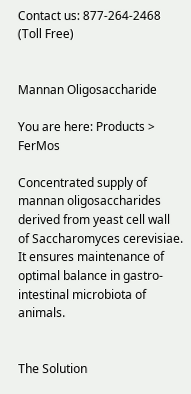Contact us: 877-264-2468 (Toll Free)


Mannan Oligosaccharide

You are here: Products > FerMos

Concentrated supply of mannan oligosaccharides derived from yeast cell wall of Saccharomyces cerevisiae. It ensures maintenance of optimal balance in gastro-intestinal microbiota of animals.


The Solution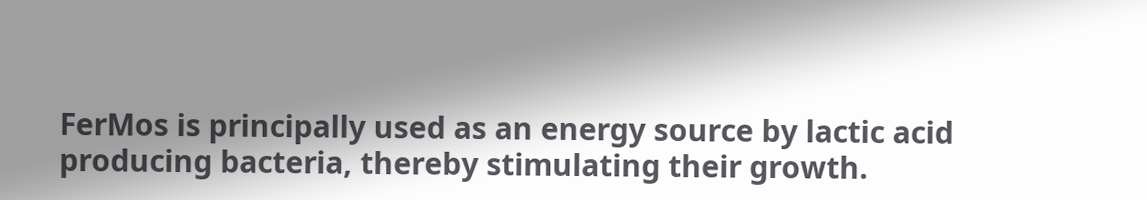FerMos is principally used as an energy source by lactic acid producing bacteria, thereby stimulating their growth.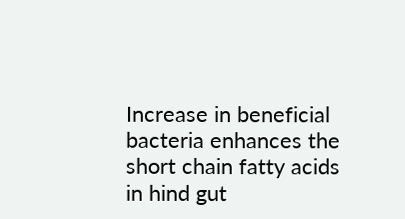Increase in beneficial bacteria enhances the short chain fatty acids in hind gut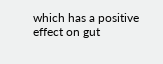which has a positive effect on gut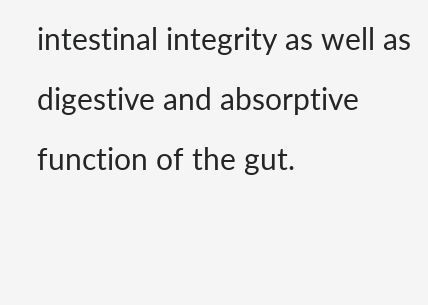intestinal integrity as well as digestive and absorptive function of the gut.